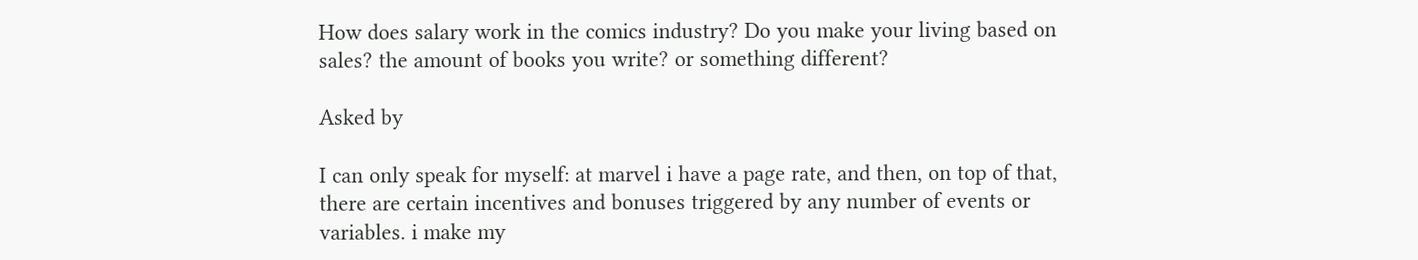How does salary work in the comics industry? Do you make your living based on sales? the amount of books you write? or something different?

Asked by

I can only speak for myself: at marvel i have a page rate, and then, on top of that, there are certain incentives and bonuses triggered by any number of events or variables. i make my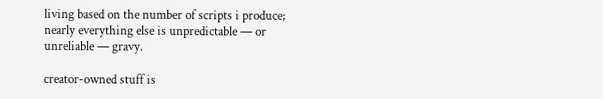living based on the number of scripts i produce; nearly everything else is unpredictable — or unreliable — gravy.

creator-owned stuff is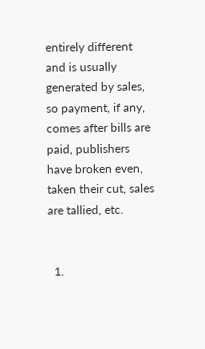entirely different and is usually generated by sales, so payment, if any, comes after bills are paid, publishers have broken even, taken their cut, sales are tallied, etc.


  1.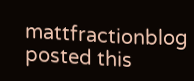mattfractionblog posted this